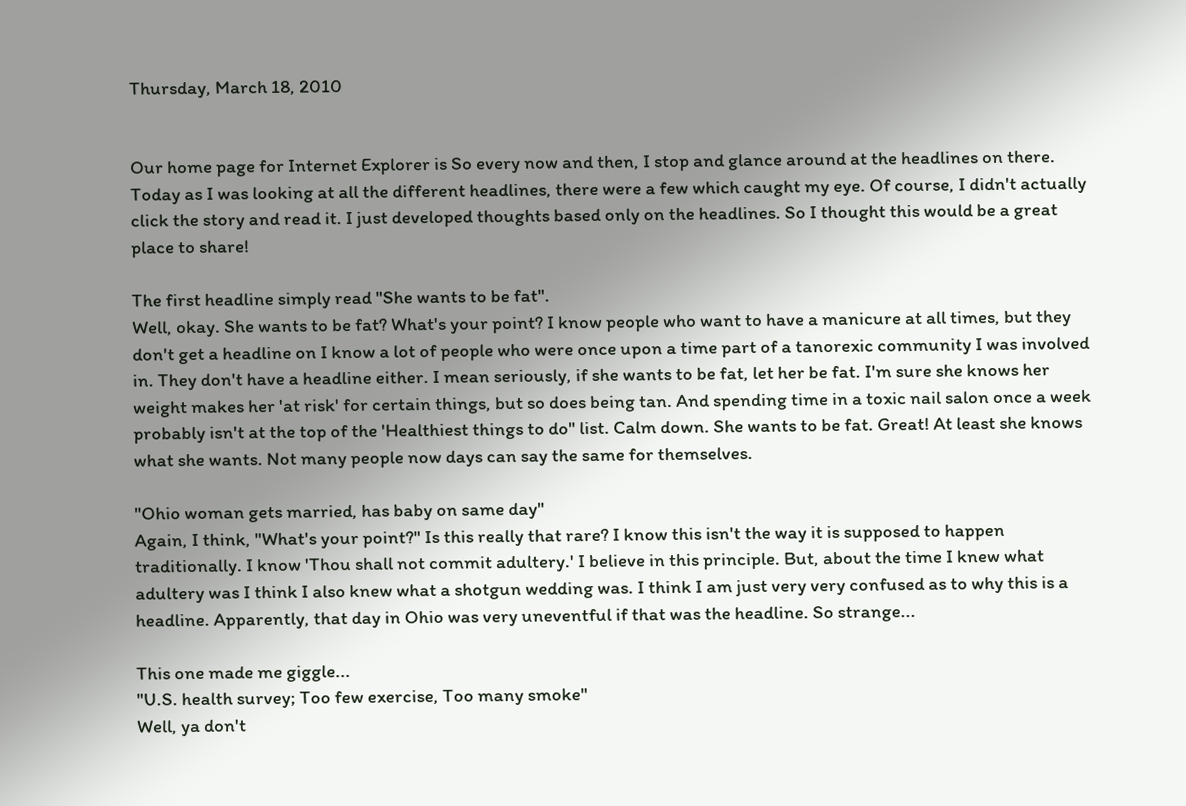Thursday, March 18, 2010


Our home page for Internet Explorer is So every now and then, I stop and glance around at the headlines on there. Today as I was looking at all the different headlines, there were a few which caught my eye. Of course, I didn't actually click the story and read it. I just developed thoughts based only on the headlines. So I thought this would be a great place to share!

The first headline simply read "She wants to be fat".
Well, okay. She wants to be fat? What's your point? I know people who want to have a manicure at all times, but they don't get a headline on I know a lot of people who were once upon a time part of a tanorexic community I was involved in. They don't have a headline either. I mean seriously, if she wants to be fat, let her be fat. I'm sure she knows her weight makes her 'at risk' for certain things, but so does being tan. And spending time in a toxic nail salon once a week probably isn't at the top of the 'Healthiest things to do" list. Calm down. She wants to be fat. Great! At least she knows what she wants. Not many people now days can say the same for themselves.

"Ohio woman gets married, has baby on same day"
Again, I think, "What's your point?" Is this really that rare? I know this isn't the way it is supposed to happen traditionally. I know 'Thou shall not commit adultery.' I believe in this principle. But, about the time I knew what adultery was I think I also knew what a shotgun wedding was. I think I am just very very confused as to why this is a headline. Apparently, that day in Ohio was very uneventful if that was the headline. So strange...

This one made me giggle...
"U.S. health survey; Too few exercise, Too many smoke"
Well, ya don't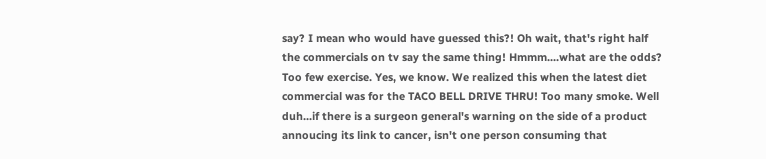say? I mean who would have guessed this?! Oh wait, that's right half the commercials on tv say the same thing! Hmmm....what are the odds? Too few exercise. Yes, we know. We realized this when the latest diet commercial was for the TACO BELL DRIVE THRU! Too many smoke. Well duh...if there is a surgeon general's warning on the side of a product annoucing its link to cancer, isn't one person consuming that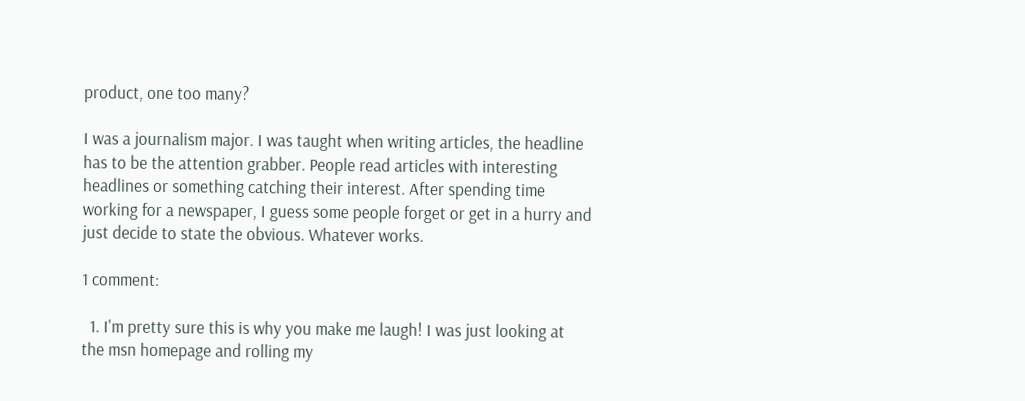product, one too many?

I was a journalism major. I was taught when writing articles, the headline has to be the attention grabber. People read articles with interesting headlines or something catching their interest. After spending time working for a newspaper, I guess some people forget or get in a hurry and just decide to state the obvious. Whatever works.

1 comment:

  1. I'm pretty sure this is why you make me laugh! I was just looking at the msn homepage and rolling my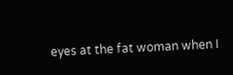eyes at the fat woman when I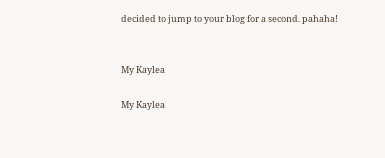decided to jump to your blog for a second. pahaha!


My Kaylea

My Kaylea